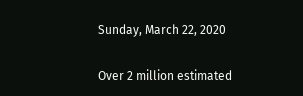Sunday, March 22, 2020

Over 2 million estimated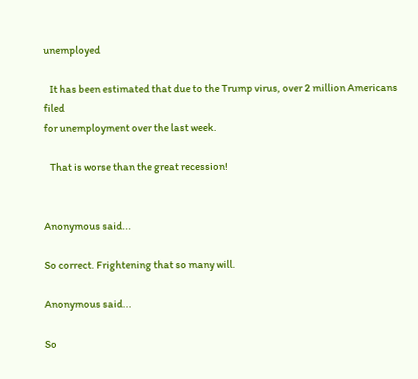unemployed

   It has been estimated that due to the Trump virus, over 2 million Americans filed
for unemployment over the last week.

   That is worse than the great recession!


Anonymous said...

So correct. Frightening that so many will.

Anonymous said...

So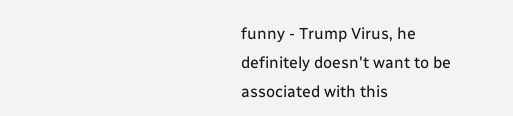funny - Trump Virus, he definitely doesn't want to be associated with this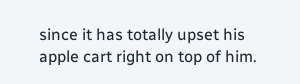since it has totally upset his apple cart right on top of him.